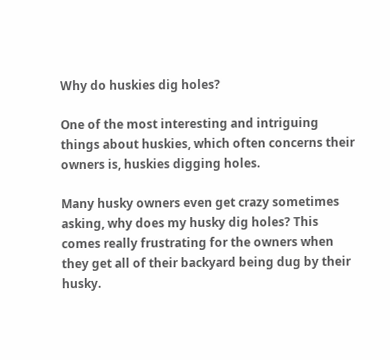Why do huskies dig holes?

One of the most interesting and intriguing things about huskies, which often concerns their owners is, huskies digging holes.

Many husky owners even get crazy sometimes asking, why does my husky dig holes? This comes really frustrating for the owners when they get all of their backyard being dug by their husky.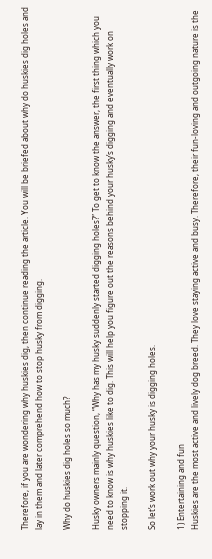Therefore, if you are wondering why huskies dig, then continue reading the article. You will be briefed about why do huskies dig holes and lay in them and later comprehend how to stop husky from digging.

Why do huskies dig holes so much?

Husky owners mainly question, “Why has my husky suddenly started digging holes?” To get to know the answer, the first thing which you need to know is why huskies like to dig. This will help you figure out the reasons behind your husky’s digging and eventually work on stopping it.

So let’s work out why your husky is digging holes.

1) Entertaining and fun
Huskies are the most active and lively dog breed. They love staying active and busy. Therefore, their fun-loving and outgoing nature is the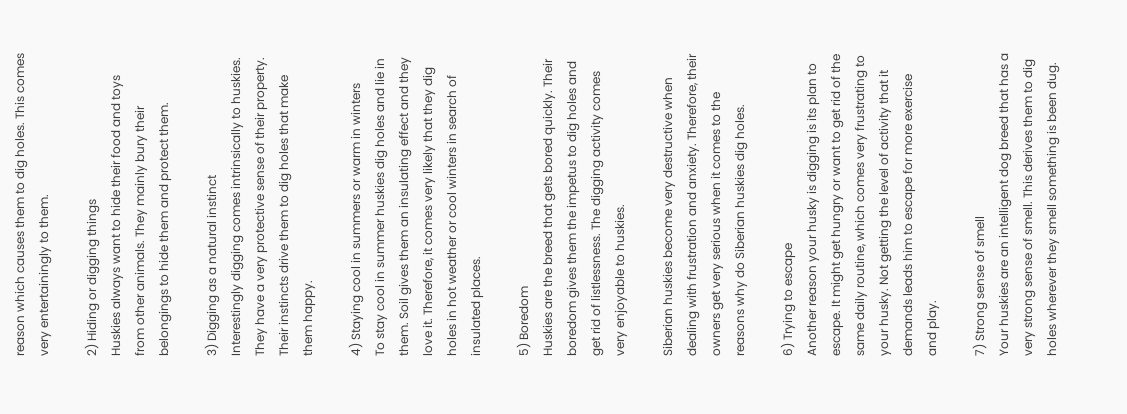reason which causes them to dig holes. This comes very entertainingly to them.

2) Hiding or digging things
Huskies always want to hide their food and toys from other animals. They mainly bury their belongings to hide them and protect them.

3) Digging as a natural instinct
Interestingly digging comes intrinsically to huskies. They have a very protective sense of their property. Their instincts drive them to dig holes that make them happy.

4) Staying cool in summers or warm in winters
To stay cool in summer huskies dig holes and lie in them. Soil gives them an insulating effect and they love it. Therefore, it comes very likely that they dig holes in hot weather or cool winters in search of insulated places.

5) Boredom
Huskies are the breed that gets bored quickly. Their boredom gives them the impetus to dig holes and get rid of listlessness. The digging activity comes very enjoyable to huskies.

Siberian huskies become very destructive when dealing with frustration and anxiety. Therefore, their owners get very serious when it comes to the reasons why do Siberian huskies dig holes.

6) Trying to escape
Another reason your husky is digging is its plan to escape. It might get hungry or want to get rid of the same daily routine, which comes very frustrating to your husky. Not getting the level of activity that it demands leads him to escape for more exercise and play.

7) Strong sense of smell
Your huskies are an intelligent dog breed that has a very strong sense of smell. This derives them to dig holes wherever they smell something is been dug.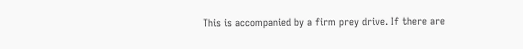This is accompanied by a firm prey drive. If there are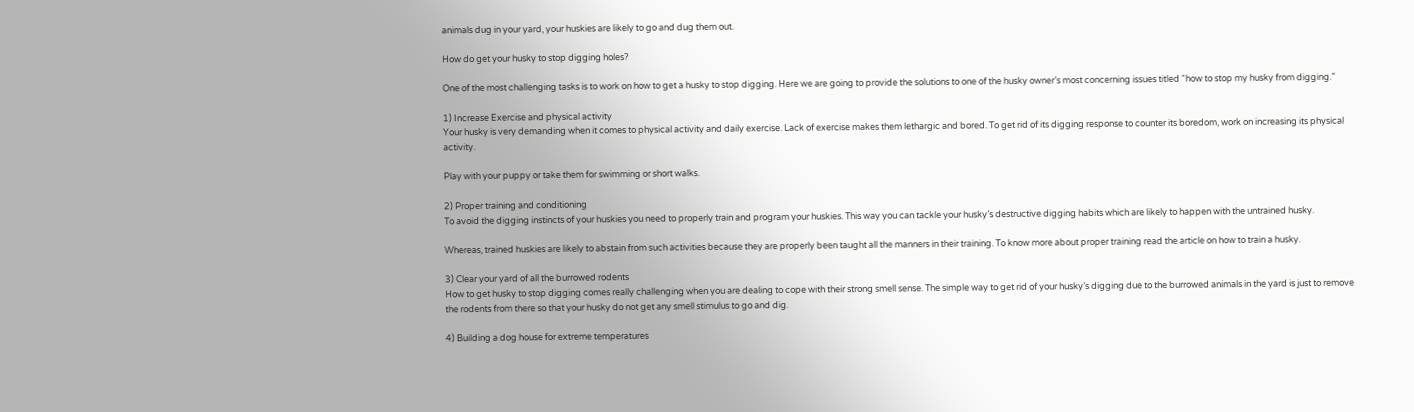animals dug in your yard, your huskies are likely to go and dug them out.

How do get your husky to stop digging holes?

One of the most challenging tasks is to work on how to get a husky to stop digging. Here we are going to provide the solutions to one of the husky owner’s most concerning issues titled “how to stop my husky from digging.”

1) Increase Exercise and physical activity
Your husky is very demanding when it comes to physical activity and daily exercise. Lack of exercise makes them lethargic and bored. To get rid of its digging response to counter its boredom, work on increasing its physical activity.

Play with your puppy or take them for swimming or short walks.

2) Proper training and conditioning
To avoid the digging instincts of your huskies you need to properly train and program your huskies. This way you can tackle your husky’s destructive digging habits which are likely to happen with the untrained husky.

Whereas, trained huskies are likely to abstain from such activities because they are properly been taught all the manners in their training. To know more about proper training read the article on how to train a husky.

3) Clear your yard of all the burrowed rodents
How to get husky to stop digging comes really challenging when you are dealing to cope with their strong smell sense. The simple way to get rid of your husky’s digging due to the burrowed animals in the yard is just to remove the rodents from there so that your husky do not get any smell stimulus to go and dig.

4) Building a dog house for extreme temperatures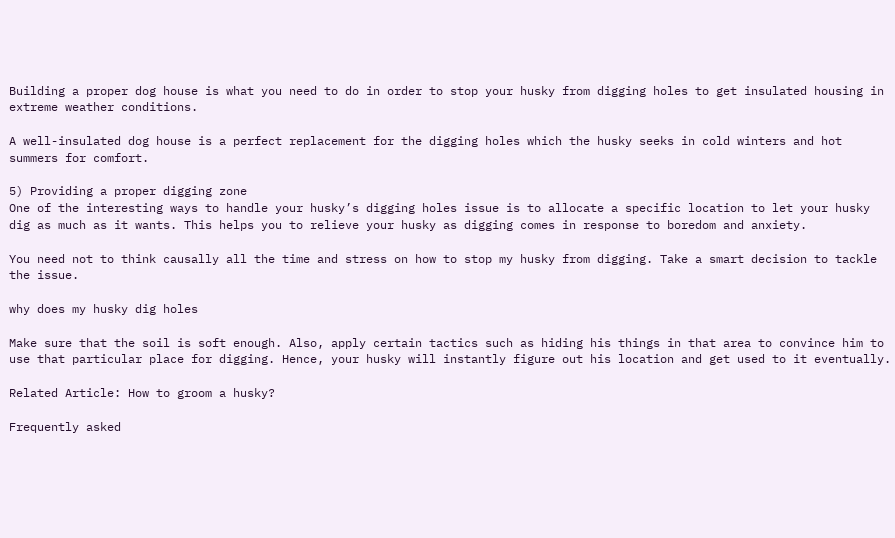Building a proper dog house is what you need to do in order to stop your husky from digging holes to get insulated housing in extreme weather conditions.

A well-insulated dog house is a perfect replacement for the digging holes which the husky seeks in cold winters and hot summers for comfort.

5) Providing a proper digging zone
One of the interesting ways to handle your husky’s digging holes issue is to allocate a specific location to let your husky dig as much as it wants. This helps you to relieve your husky as digging comes in response to boredom and anxiety.

You need not to think causally all the time and stress on how to stop my husky from digging. Take a smart decision to tackle the issue.

why does my husky dig holes

Make sure that the soil is soft enough. Also, apply certain tactics such as hiding his things in that area to convince him to use that particular place for digging. Hence, your husky will instantly figure out his location and get used to it eventually.

Related Article: How to groom a husky?

Frequently asked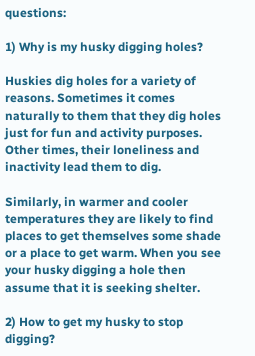questions:

1) Why is my husky digging holes?

Huskies dig holes for a variety of reasons. Sometimes it comes naturally to them that they dig holes just for fun and activity purposes. Other times, their loneliness and inactivity lead them to dig.

Similarly, in warmer and cooler temperatures they are likely to find places to get themselves some shade or a place to get warm. When you see your husky digging a hole then assume that it is seeking shelter.

2) How to get my husky to stop digging?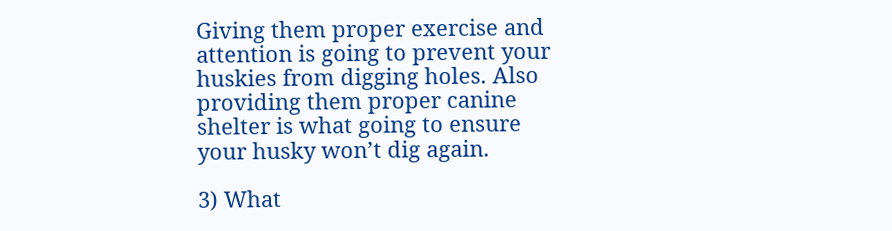Giving them proper exercise and attention is going to prevent your huskies from digging holes. Also providing them proper canine shelter is what going to ensure your husky won’t dig again.

3) What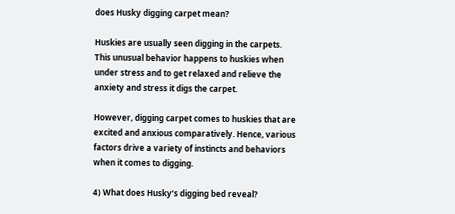does Husky digging carpet mean?

Huskies are usually seen digging in the carpets. This unusual behavior happens to huskies when under stress and to get relaxed and relieve the anxiety and stress it digs the carpet.

However, digging carpet comes to huskies that are excited and anxious comparatively. Hence, various factors drive a variety of instincts and behaviors when it comes to digging.

4) What does Husky’s digging bed reveal?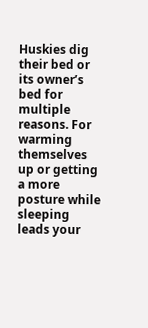Huskies dig their bed or its owner’s bed for multiple reasons. For warming themselves up or getting a more posture while sleeping leads your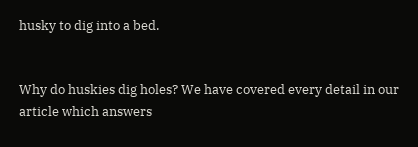husky to dig into a bed.


Why do huskies dig holes? We have covered every detail in our article which answers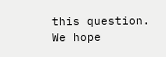this question. We hope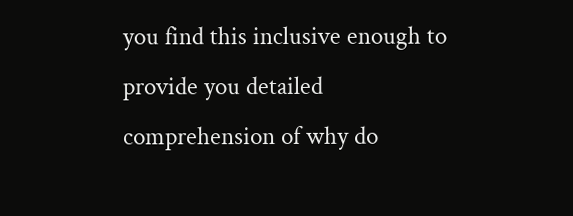you find this inclusive enough to provide you detailed comprehension of why do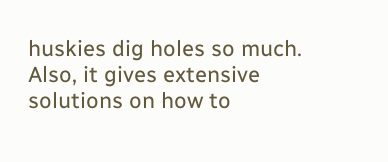huskies dig holes so much. Also, it gives extensive solutions on how to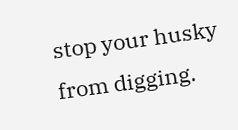stop your husky from digging.